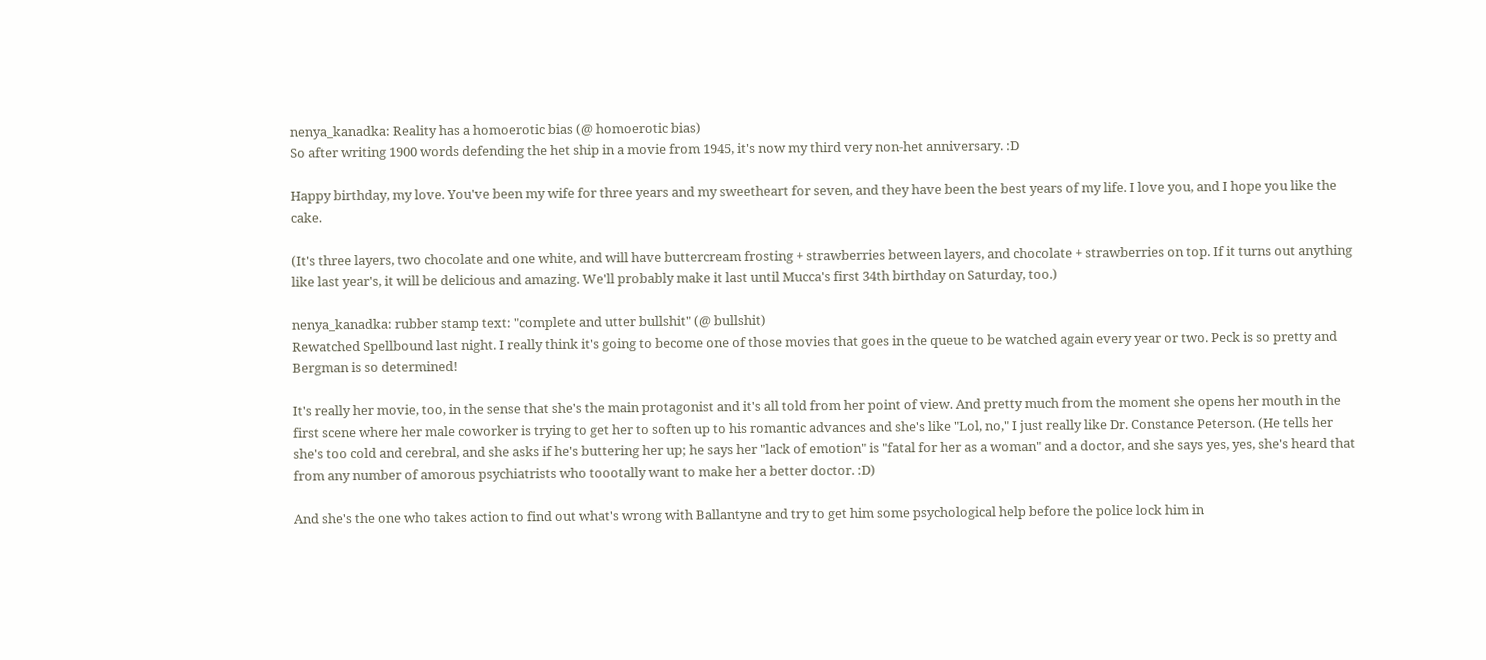nenya_kanadka: Reality has a homoerotic bias (@ homoerotic bias)
So after writing 1900 words defending the het ship in a movie from 1945, it's now my third very non-het anniversary. :D

Happy birthday, my love. You've been my wife for three years and my sweetheart for seven, and they have been the best years of my life. I love you, and I hope you like the cake.

(It's three layers, two chocolate and one white, and will have buttercream frosting + strawberries between layers, and chocolate + strawberries on top. If it turns out anything like last year's, it will be delicious and amazing. We'll probably make it last until Mucca's first 34th birthday on Saturday, too.)

nenya_kanadka: rubber stamp text: "complete and utter bullshit" (@ bullshit)
Rewatched Spellbound last night. I really think it's going to become one of those movies that goes in the queue to be watched again every year or two. Peck is so pretty and Bergman is so determined!

It's really her movie, too, in the sense that she's the main protagonist and it's all told from her point of view. And pretty much from the moment she opens her mouth in the first scene where her male coworker is trying to get her to soften up to his romantic advances and she's like "Lol, no," I just really like Dr. Constance Peterson. (He tells her she's too cold and cerebral, and she asks if he's buttering her up; he says her "lack of emotion" is "fatal for her as a woman" and a doctor, and she says yes, yes, she's heard that from any number of amorous psychiatrists who toootally want to make her a better doctor. :D)

And she's the one who takes action to find out what's wrong with Ballantyne and try to get him some psychological help before the police lock him in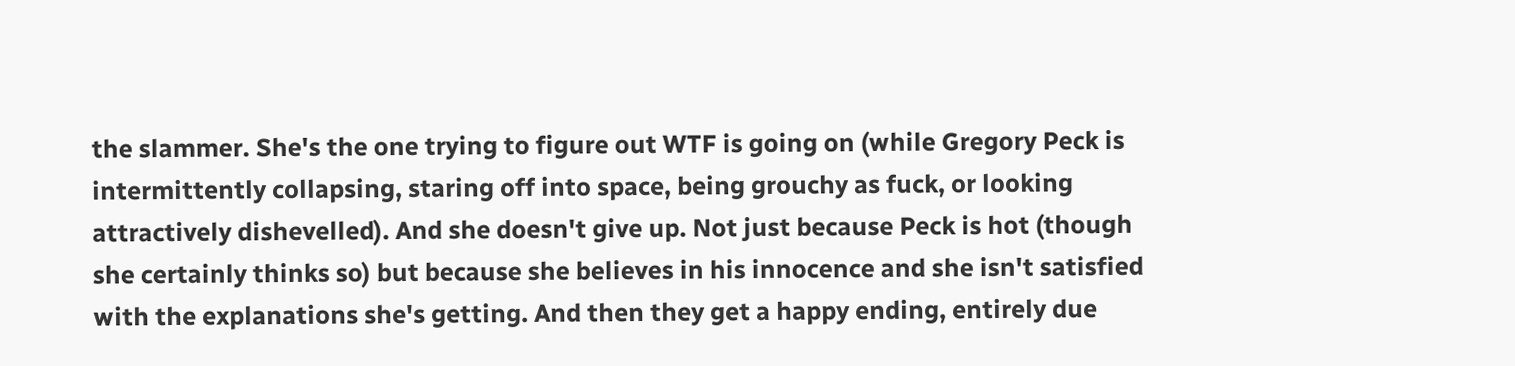the slammer. She's the one trying to figure out WTF is going on (while Gregory Peck is intermittently collapsing, staring off into space, being grouchy as fuck, or looking attractively dishevelled). And she doesn't give up. Not just because Peck is hot (though she certainly thinks so) but because she believes in his innocence and she isn't satisfied with the explanations she's getting. And then they get a happy ending, entirely due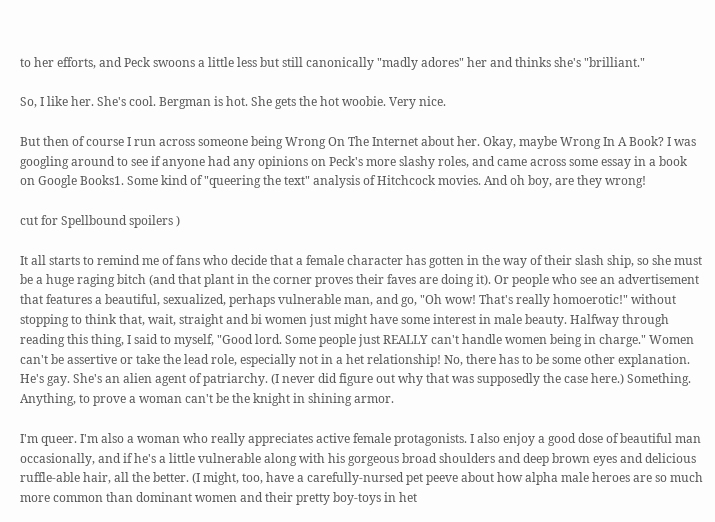to her efforts, and Peck swoons a little less but still canonically "madly adores" her and thinks she's "brilliant."

So, I like her. She's cool. Bergman is hot. She gets the hot woobie. Very nice.

But then of course I run across someone being Wrong On The Internet about her. Okay, maybe Wrong In A Book? I was googling around to see if anyone had any opinions on Peck's more slashy roles, and came across some essay in a book on Google Books1. Some kind of "queering the text" analysis of Hitchcock movies. And oh boy, are they wrong!

cut for Spellbound spoilers )

It all starts to remind me of fans who decide that a female character has gotten in the way of their slash ship, so she must be a huge raging bitch (and that plant in the corner proves their faves are doing it). Or people who see an advertisement that features a beautiful, sexualized, perhaps vulnerable man, and go, "Oh wow! That's really homoerotic!" without stopping to think that, wait, straight and bi women just might have some interest in male beauty. Halfway through reading this thing, I said to myself, "Good lord. Some people just REALLY can't handle women being in charge." Women can't be assertive or take the lead role, especially not in a het relationship! No, there has to be some other explanation. He's gay. She's an alien agent of patriarchy. (I never did figure out why that was supposedly the case here.) Something. Anything, to prove a woman can't be the knight in shining armor.

I'm queer. I'm also a woman who really appreciates active female protagonists. I also enjoy a good dose of beautiful man occasionally, and if he's a little vulnerable along with his gorgeous broad shoulders and deep brown eyes and delicious ruffle-able hair, all the better. (I might, too, have a carefully-nursed pet peeve about how alpha male heroes are so much more common than dominant women and their pretty boy-toys in het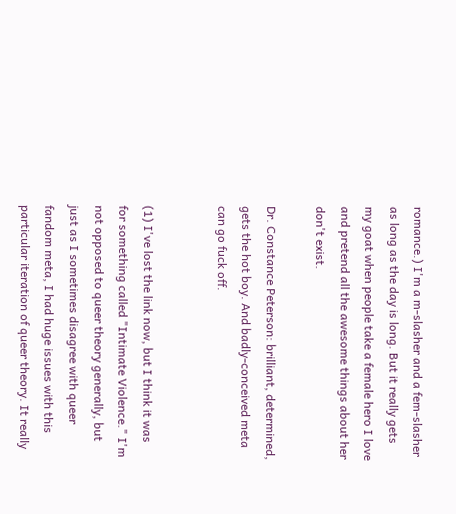romance.) I'm a m-slasher and a fem-slasher as long as the day is long. But it really gets my goat when people take a female hero I love and pretend all the awesome things about her don't exist.

Dr. Constance Peterson: brilliant, determined, gets the hot boy. And badly-conceived meta can go fuck off.


(1) I've lost the link now, but I think it was for something called "Intimate Violence." I'm not opposed to queer theory generally, but just as I sometimes disagree with queer fandom meta, I had huge issues with this particular iteration of queer theory. It really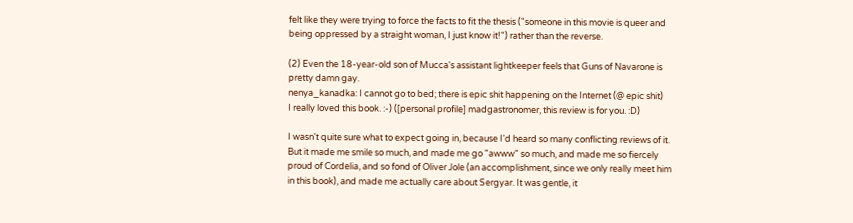felt like they were trying to force the facts to fit the thesis ("someone in this movie is queer and being oppressed by a straight woman, I just know it!") rather than the reverse.

(2) Even the 18-year-old son of Mucca's assistant lightkeeper feels that Guns of Navarone is pretty damn gay.
nenya_kanadka: I cannot go to bed; there is epic shit happening on the Internet (@ epic shit)
I really loved this book. :-) ([personal profile] madgastronomer, this review is for you. :D)

I wasn't quite sure what to expect going in, because I'd heard so many conflicting reviews of it. But it made me smile so much, and made me go "awww" so much, and made me so fiercely proud of Cordelia, and so fond of Oliver Jole (an accomplishment, since we only really meet him in this book), and made me actually care about Sergyar. It was gentle, it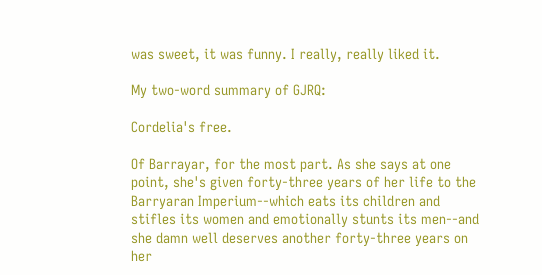was sweet, it was funny. I really, really liked it.

My two-word summary of GJRQ:

Cordelia's free.

Of Barrayar, for the most part. As she says at one point, she's given forty-three years of her life to the Barryaran Imperium--which eats its children and stifles its women and emotionally stunts its men--and she damn well deserves another forty-three years on her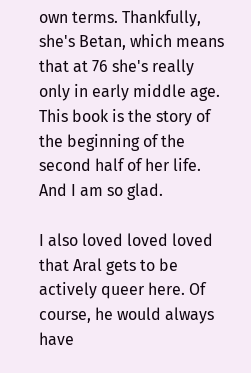own terms. Thankfully, she's Betan, which means that at 76 she's really only in early middle age. This book is the story of the beginning of the second half of her life. And I am so glad.

I also loved loved loved that Aral gets to be actively queer here. Of course, he would always have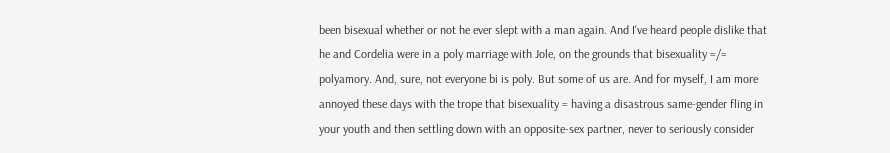been bisexual whether or not he ever slept with a man again. And I've heard people dislike that he and Cordelia were in a poly marriage with Jole, on the grounds that bisexuality =/= polyamory. And, sure, not everyone bi is poly. But some of us are. And for myself, I am more annoyed these days with the trope that bisexuality = having a disastrous same-gender fling in your youth and then settling down with an opposite-sex partner, never to seriously consider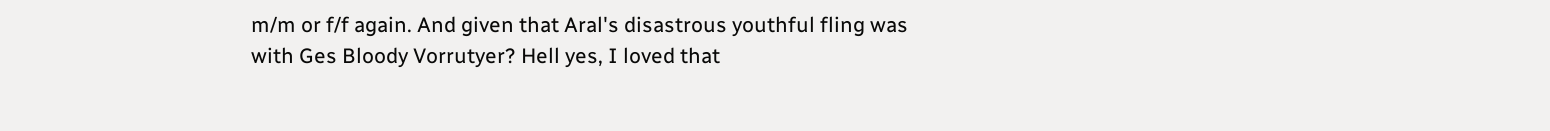m/m or f/f again. And given that Aral's disastrous youthful fling was with Ges Bloody Vorrutyer? Hell yes, I loved that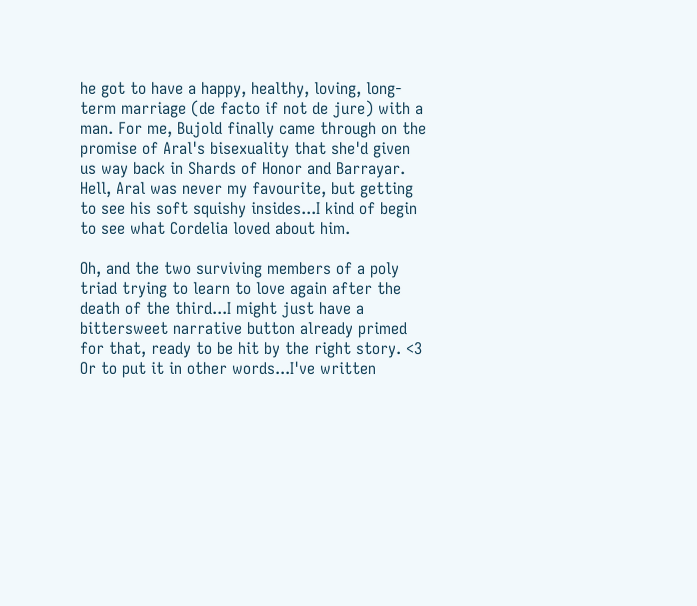he got to have a happy, healthy, loving, long-term marriage (de facto if not de jure) with a man. For me, Bujold finally came through on the promise of Aral's bisexuality that she'd given us way back in Shards of Honor and Barrayar. Hell, Aral was never my favourite, but getting to see his soft squishy insides...I kind of begin to see what Cordelia loved about him.

Oh, and the two surviving members of a poly triad trying to learn to love again after the death of the third...I might just have a bittersweet narrative button already primed for that, ready to be hit by the right story. <3 Or to put it in other words...I've written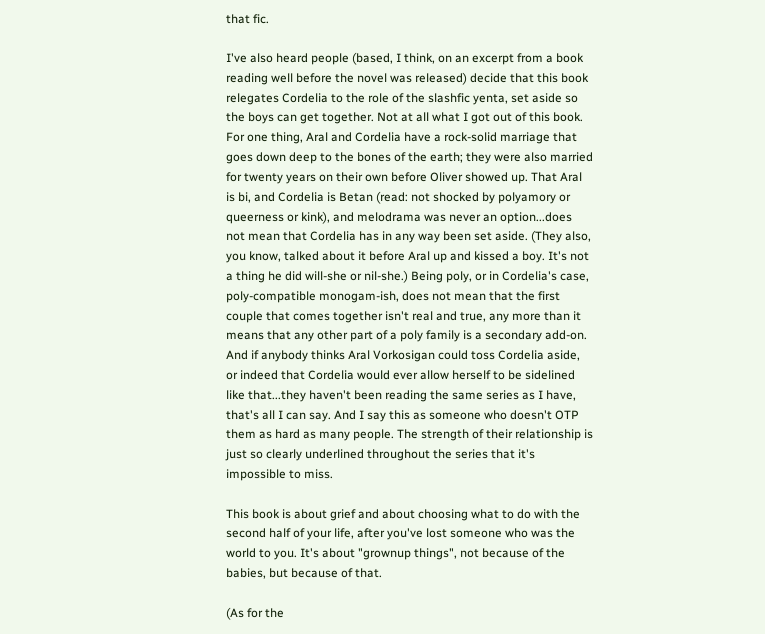that fic.

I've also heard people (based, I think, on an excerpt from a book reading well before the novel was released) decide that this book relegates Cordelia to the role of the slashfic yenta, set aside so the boys can get together. Not at all what I got out of this book. For one thing, Aral and Cordelia have a rock-solid marriage that goes down deep to the bones of the earth; they were also married for twenty years on their own before Oliver showed up. That Aral is bi, and Cordelia is Betan (read: not shocked by polyamory or queerness or kink), and melodrama was never an option...does not mean that Cordelia has in any way been set aside. (They also, you know, talked about it before Aral up and kissed a boy. It's not a thing he did will-she or nil-she.) Being poly, or in Cordelia's case, poly-compatible monogam-ish, does not mean that the first couple that comes together isn't real and true, any more than it means that any other part of a poly family is a secondary add-on. And if anybody thinks Aral Vorkosigan could toss Cordelia aside, or indeed that Cordelia would ever allow herself to be sidelined like that...they haven't been reading the same series as I have, that's all I can say. And I say this as someone who doesn't OTP them as hard as many people. The strength of their relationship is just so clearly underlined throughout the series that it's impossible to miss.

This book is about grief and about choosing what to do with the second half of your life, after you've lost someone who was the world to you. It's about "grownup things", not because of the babies, but because of that.

(As for the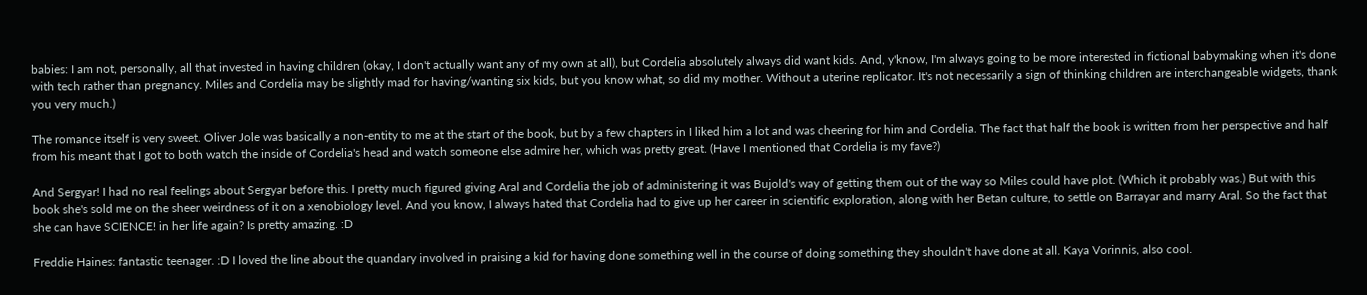babies: I am not, personally, all that invested in having children (okay, I don't actually want any of my own at all), but Cordelia absolutely always did want kids. And, y'know, I'm always going to be more interested in fictional babymaking when it's done with tech rather than pregnancy. Miles and Cordelia may be slightly mad for having/wanting six kids, but you know what, so did my mother. Without a uterine replicator. It's not necessarily a sign of thinking children are interchangeable widgets, thank you very much.)

The romance itself is very sweet. Oliver Jole was basically a non-entity to me at the start of the book, but by a few chapters in I liked him a lot and was cheering for him and Cordelia. The fact that half the book is written from her perspective and half from his meant that I got to both watch the inside of Cordelia's head and watch someone else admire her, which was pretty great. (Have I mentioned that Cordelia is my fave?)

And Sergyar! I had no real feelings about Sergyar before this. I pretty much figured giving Aral and Cordelia the job of administering it was Bujold's way of getting them out of the way so Miles could have plot. (Which it probably was.) But with this book she's sold me on the sheer weirdness of it on a xenobiology level. And you know, I always hated that Cordelia had to give up her career in scientific exploration, along with her Betan culture, to settle on Barrayar and marry Aral. So the fact that she can have SCIENCE! in her life again? Is pretty amazing. :D

Freddie Haines: fantastic teenager. :D I loved the line about the quandary involved in praising a kid for having done something well in the course of doing something they shouldn't have done at all. Kaya Vorinnis, also cool.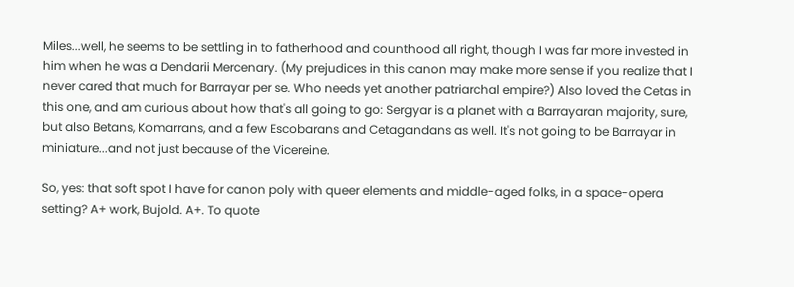Miles...well, he seems to be settling in to fatherhood and counthood all right, though I was far more invested in him when he was a Dendarii Mercenary. (My prejudices in this canon may make more sense if you realize that I never cared that much for Barrayar per se. Who needs yet another patriarchal empire?) Also loved the Cetas in this one, and am curious about how that's all going to go: Sergyar is a planet with a Barrayaran majority, sure, but also Betans, Komarrans, and a few Escobarans and Cetagandans as well. It's not going to be Barrayar in miniature...and not just because of the Vicereine.

So, yes: that soft spot I have for canon poly with queer elements and middle-aged folks, in a space-opera setting? A+ work, Bujold. A+. To quote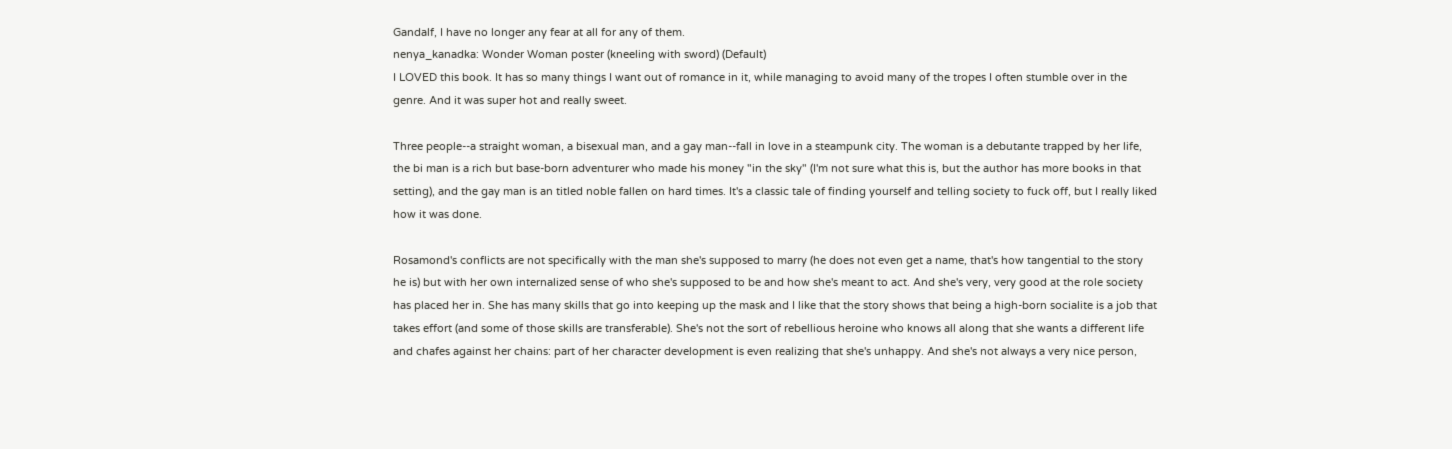Gandalf, I have no longer any fear at all for any of them.
nenya_kanadka: Wonder Woman poster (kneeling with sword) (Default)
I LOVED this book. It has so many things I want out of romance in it, while managing to avoid many of the tropes I often stumble over in the genre. And it was super hot and really sweet.

Three people--a straight woman, a bisexual man, and a gay man--fall in love in a steampunk city. The woman is a debutante trapped by her life, the bi man is a rich but base-born adventurer who made his money "in the sky" (I'm not sure what this is, but the author has more books in that setting), and the gay man is an titled noble fallen on hard times. It's a classic tale of finding yourself and telling society to fuck off, but I really liked how it was done.

Rosamond's conflicts are not specifically with the man she's supposed to marry (he does not even get a name, that's how tangential to the story he is) but with her own internalized sense of who she's supposed to be and how she's meant to act. And she's very, very good at the role society has placed her in. She has many skills that go into keeping up the mask and I like that the story shows that being a high-born socialite is a job that takes effort (and some of those skills are transferable). She's not the sort of rebellious heroine who knows all along that she wants a different life and chafes against her chains: part of her character development is even realizing that she's unhappy. And she's not always a very nice person,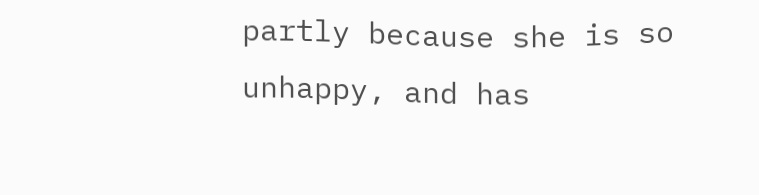partly because she is so unhappy, and has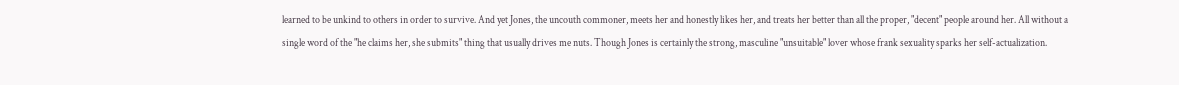learned to be unkind to others in order to survive. And yet Jones, the uncouth commoner, meets her and honestly likes her, and treats her better than all the proper, "decent" people around her. All without a single word of the "he claims her, she submits" thing that usually drives me nuts. Though Jones is certainly the strong, masculine "unsuitable" lover whose frank sexuality sparks her self-actualization.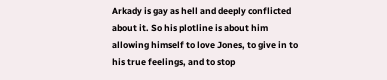Arkady is gay as hell and deeply conflicted about it. So his plotline is about him allowing himself to love Jones, to give in to his true feelings, and to stop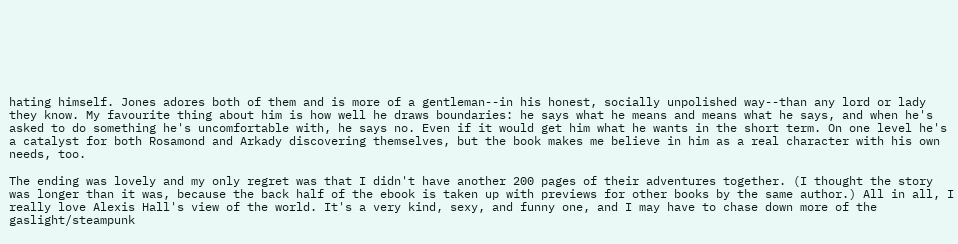hating himself. Jones adores both of them and is more of a gentleman--in his honest, socially unpolished way--than any lord or lady they know. My favourite thing about him is how well he draws boundaries: he says what he means and means what he says, and when he's asked to do something he's uncomfortable with, he says no. Even if it would get him what he wants in the short term. On one level he's a catalyst for both Rosamond and Arkady discovering themselves, but the book makes me believe in him as a real character with his own needs, too.

The ending was lovely and my only regret was that I didn't have another 200 pages of their adventures together. (I thought the story was longer than it was, because the back half of the ebook is taken up with previews for other books by the same author.) All in all, I really love Alexis Hall's view of the world. It's a very kind, sexy, and funny one, and I may have to chase down more of the gaslight/steampunk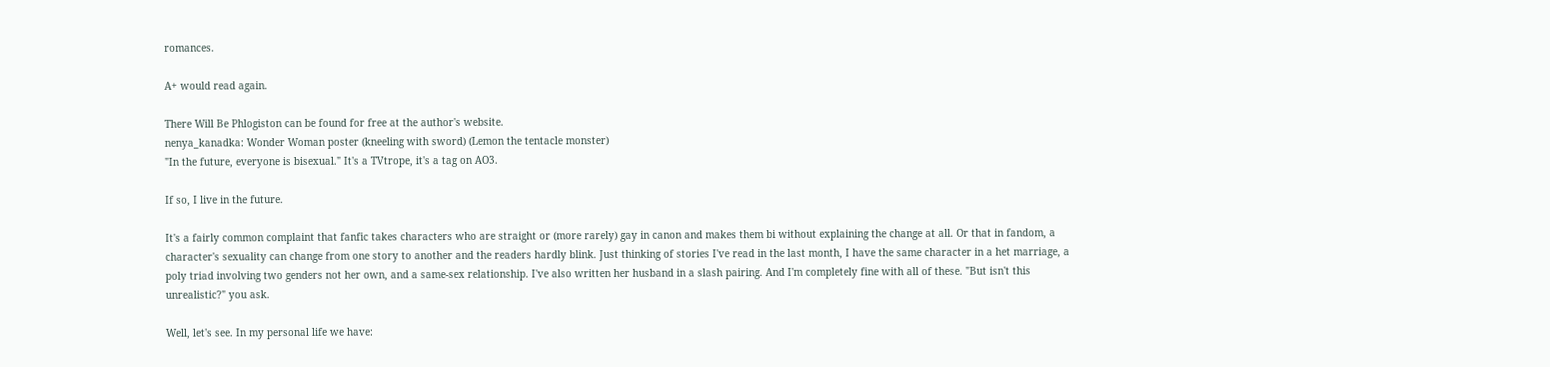romances.

A+ would read again.

There Will Be Phlogiston can be found for free at the author's website.
nenya_kanadka: Wonder Woman poster (kneeling with sword) (Lemon the tentacle monster)
"In the future, everyone is bisexual." It's a TVtrope, it's a tag on AO3.

If so, I live in the future.

It's a fairly common complaint that fanfic takes characters who are straight or (more rarely) gay in canon and makes them bi without explaining the change at all. Or that in fandom, a character's sexuality can change from one story to another and the readers hardly blink. Just thinking of stories I've read in the last month, I have the same character in a het marriage, a poly triad involving two genders not her own, and a same-sex relationship. I've also written her husband in a slash pairing. And I'm completely fine with all of these. "But isn't this unrealistic?" you ask.

Well, let's see. In my personal life we have: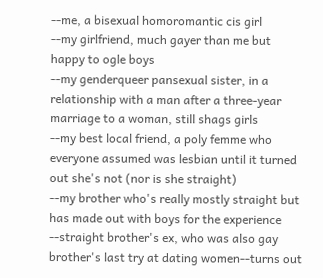--me, a bisexual homoromantic cis girl
--my girlfriend, much gayer than me but happy to ogle boys
--my genderqueer pansexual sister, in a relationship with a man after a three-year marriage to a woman, still shags girls
--my best local friend, a poly femme who everyone assumed was lesbian until it turned out she's not (nor is she straight)
--my brother who's really mostly straight but has made out with boys for the experience
--straight brother's ex, who was also gay brother's last try at dating women--turns out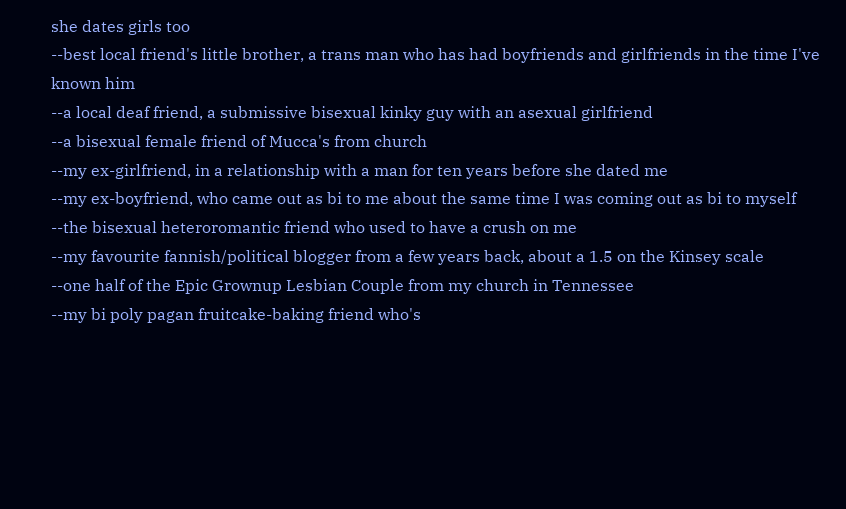she dates girls too
--best local friend's little brother, a trans man who has had boyfriends and girlfriends in the time I've known him
--a local deaf friend, a submissive bisexual kinky guy with an asexual girlfriend
--a bisexual female friend of Mucca's from church
--my ex-girlfriend, in a relationship with a man for ten years before she dated me
--my ex-boyfriend, who came out as bi to me about the same time I was coming out as bi to myself
--the bisexual heteroromantic friend who used to have a crush on me
--my favourite fannish/political blogger from a few years back, about a 1.5 on the Kinsey scale
--one half of the Epic Grownup Lesbian Couple from my church in Tennessee
--my bi poly pagan fruitcake-baking friend who's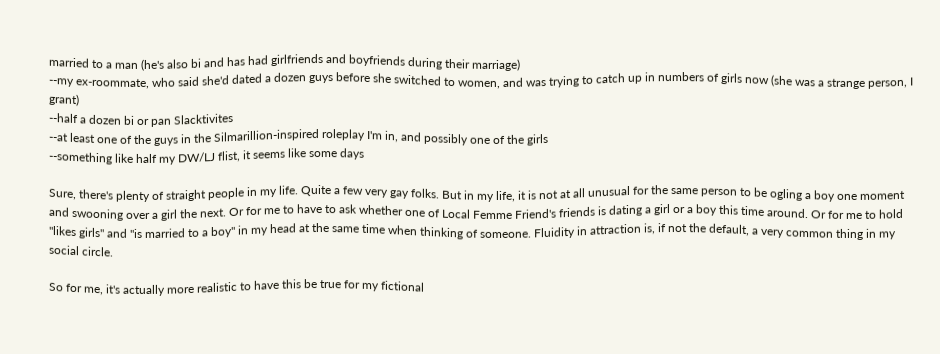married to a man (he's also bi and has had girlfriends and boyfriends during their marriage)
--my ex-roommate, who said she'd dated a dozen guys before she switched to women, and was trying to catch up in numbers of girls now (she was a strange person, I grant)
--half a dozen bi or pan Slacktivites
--at least one of the guys in the Silmarillion-inspired roleplay I'm in, and possibly one of the girls
--something like half my DW/LJ flist, it seems like some days

Sure, there's plenty of straight people in my life. Quite a few very gay folks. But in my life, it is not at all unusual for the same person to be ogling a boy one moment and swooning over a girl the next. Or for me to have to ask whether one of Local Femme Friend's friends is dating a girl or a boy this time around. Or for me to hold "likes girls" and "is married to a boy" in my head at the same time when thinking of someone. Fluidity in attraction is, if not the default, a very common thing in my social circle.

So for me, it's actually more realistic to have this be true for my fictional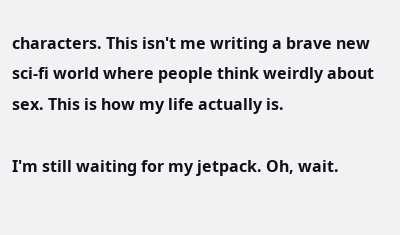characters. This isn't me writing a brave new sci-fi world where people think weirdly about sex. This is how my life actually is.

I'm still waiting for my jetpack. Oh, wait.